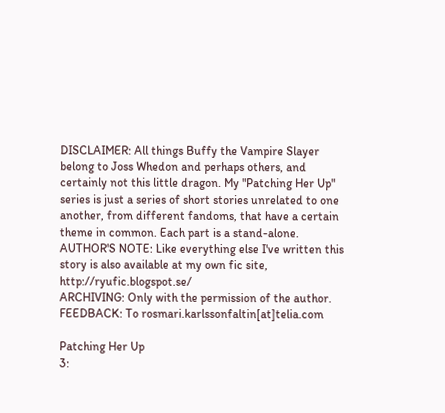DISCLAIMER: All things Buffy the Vampire Slayer belong to Joss Whedon and perhaps others, and certainly not this little dragon. My "Patching Her Up" series is just a series of short stories unrelated to one another, from different fandoms, that have a certain theme in common. Each part is a stand-alone.
AUTHOR'S NOTE: Like everything else I've written this story is also available at my own fic site, http://ryufic.blogspot.se/
ARCHIVING: Only with the permission of the author.
FEEDBACK: To rosmari.karlssonfaltin[at]telia.com

Patching Her Up
3: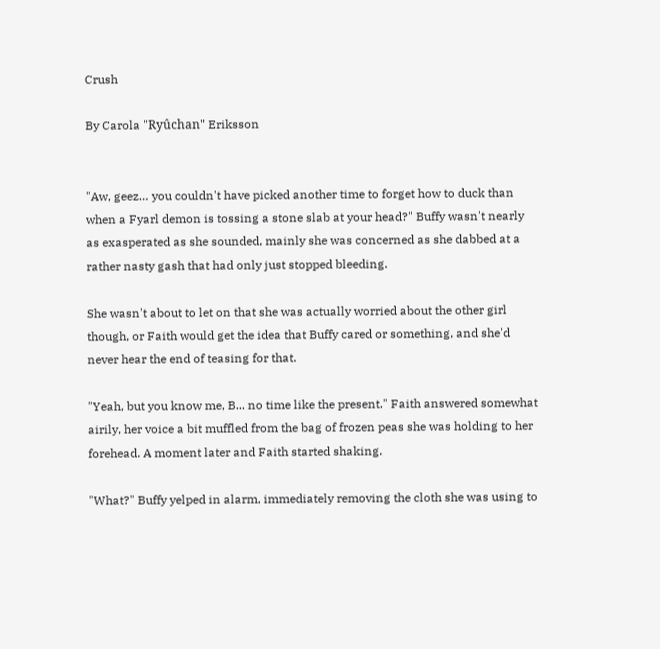Crush

By Carola "Ryûchan" Eriksson


"Aw, geez… you couldn't have picked another time to forget how to duck than when a Fyarl demon is tossing a stone slab at your head?" Buffy wasn't nearly as exasperated as she sounded, mainly she was concerned as she dabbed at a rather nasty gash that had only just stopped bleeding.

She wasn't about to let on that she was actually worried about the other girl though, or Faith would get the idea that Buffy cared or something, and she'd never hear the end of teasing for that.

"Yeah, but you know me, B... no time like the present." Faith answered somewhat airily, her voice a bit muffled from the bag of frozen peas she was holding to her forehead. A moment later and Faith started shaking.

"What?" Buffy yelped in alarm, immediately removing the cloth she was using to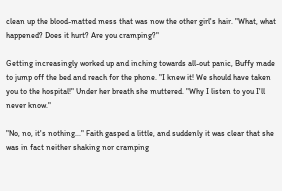clean up the blood-matted mess that was now the other girl's hair. "What, what happened? Does it hurt? Are you cramping?"

Getting increasingly worked up and inching towards all-out panic, Buffy made to jump off the bed and reach for the phone. "I knew it! We should have taken you to the hospital!" Under her breath she muttered. "Why I listen to you I'll never know."

"No, no, it's nothing..." Faith gasped a little, and suddenly it was clear that she was in fact neither shaking nor cramping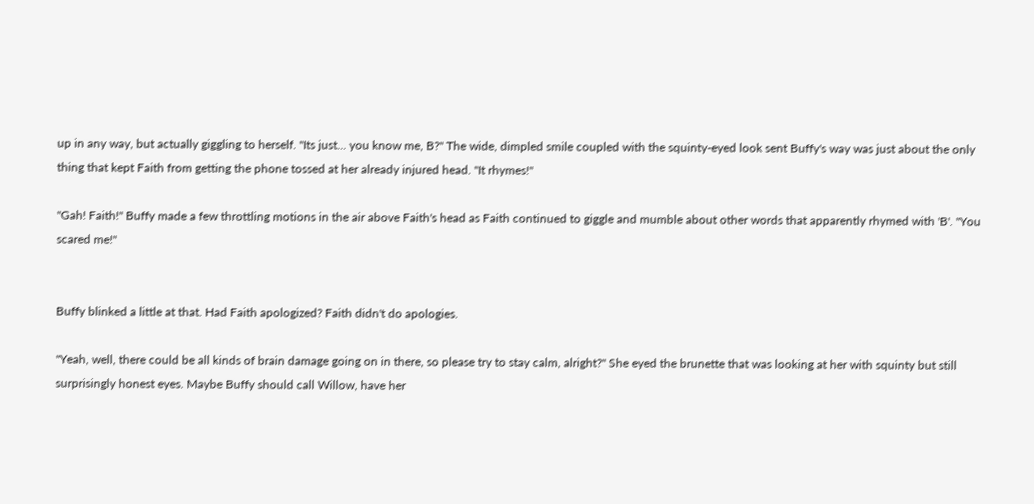up in any way, but actually giggling to herself. "Its just... you know me, B?" The wide, dimpled smile coupled with the squinty-eyed look sent Buffy's way was just about the only thing that kept Faith from getting the phone tossed at her already injured head. "It rhymes!"

"Gah! Faith!" Buffy made a few throttling motions in the air above Faith's head as Faith continued to giggle and mumble about other words that apparently rhymed with 'B'. "You scared me!"


Buffy blinked a little at that. Had Faith apologized? Faith didn't do apologies.

"Yeah, well, there could be all kinds of brain damage going on in there, so please try to stay calm, alright?" She eyed the brunette that was looking at her with squinty but still surprisingly honest eyes. Maybe Buffy should call Willow, have her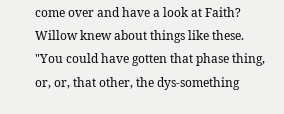come over and have a look at Faith? Willow knew about things like these. "You could have gotten that phase thing, or, or, that other, the dys-something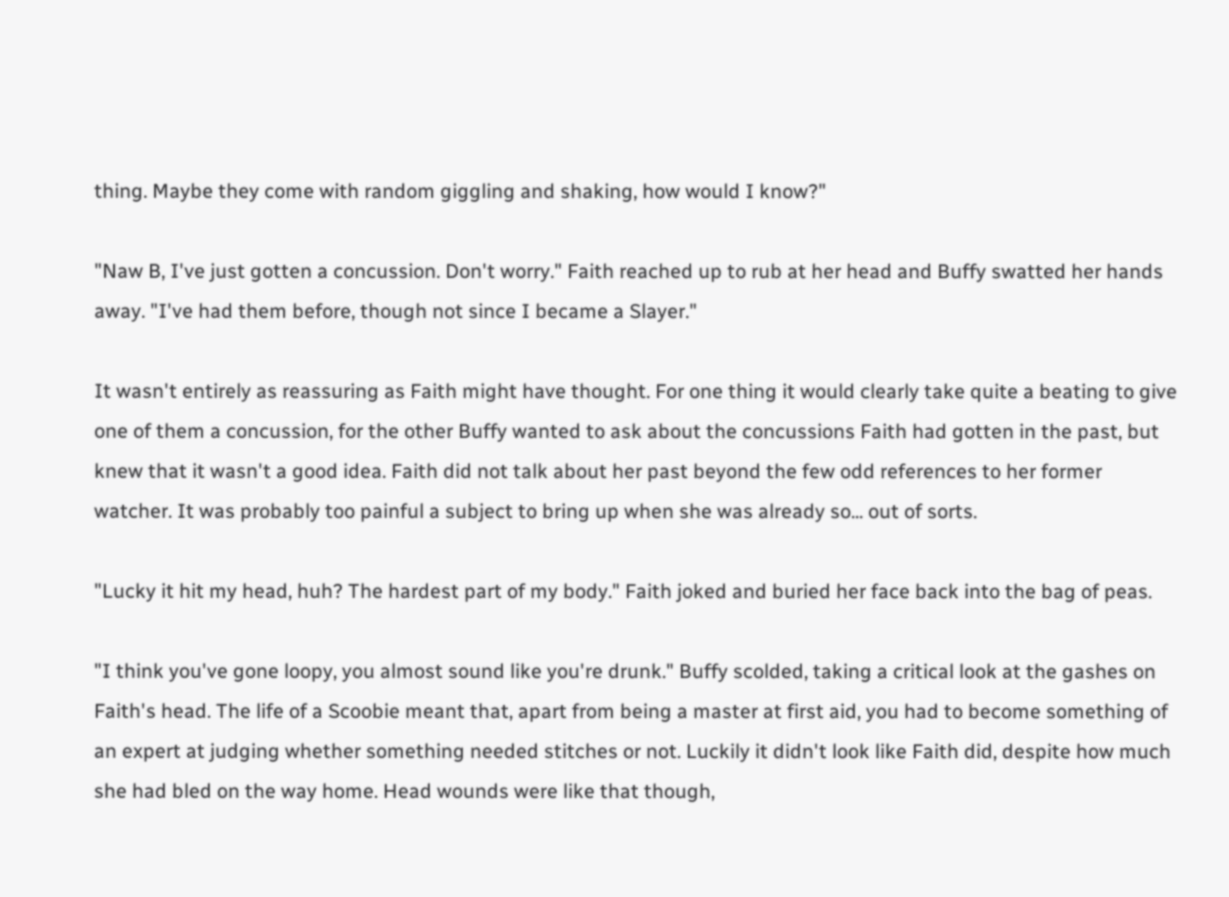thing. Maybe they come with random giggling and shaking, how would I know?"

"Naw B, I've just gotten a concussion. Don't worry." Faith reached up to rub at her head and Buffy swatted her hands away. "I've had them before, though not since I became a Slayer."

It wasn't entirely as reassuring as Faith might have thought. For one thing it would clearly take quite a beating to give one of them a concussion, for the other Buffy wanted to ask about the concussions Faith had gotten in the past, but knew that it wasn't a good idea. Faith did not talk about her past beyond the few odd references to her former watcher. It was probably too painful a subject to bring up when she was already so... out of sorts.

"Lucky it hit my head, huh? The hardest part of my body." Faith joked and buried her face back into the bag of peas.

"I think you've gone loopy, you almost sound like you're drunk." Buffy scolded, taking a critical look at the gashes on Faith's head. The life of a Scoobie meant that, apart from being a master at first aid, you had to become something of an expert at judging whether something needed stitches or not. Luckily it didn't look like Faith did, despite how much she had bled on the way home. Head wounds were like that though,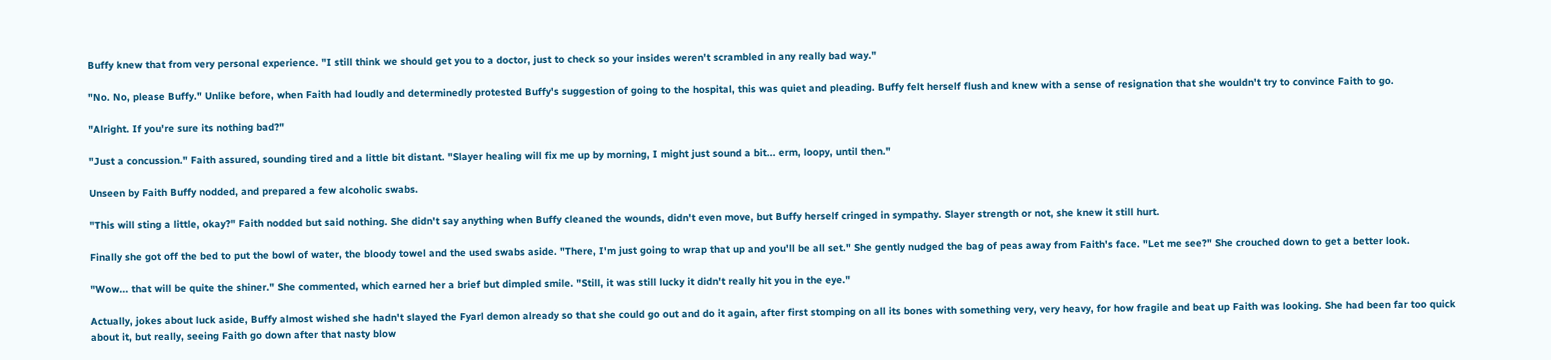Buffy knew that from very personal experience. "I still think we should get you to a doctor, just to check so your insides weren't scrambled in any really bad way."

"No. No, please Buffy." Unlike before, when Faith had loudly and determinedly protested Buffy's suggestion of going to the hospital, this was quiet and pleading. Buffy felt herself flush and knew with a sense of resignation that she wouldn't try to convince Faith to go.

"Alright. If you're sure its nothing bad?"

"Just a concussion." Faith assured, sounding tired and a little bit distant. "Slayer healing will fix me up by morning, I might just sound a bit... erm, loopy, until then."

Unseen by Faith Buffy nodded, and prepared a few alcoholic swabs.

"This will sting a little, okay?" Faith nodded but said nothing. She didn't say anything when Buffy cleaned the wounds, didn't even move, but Buffy herself cringed in sympathy. Slayer strength or not, she knew it still hurt.

Finally she got off the bed to put the bowl of water, the bloody towel and the used swabs aside. "There, I'm just going to wrap that up and you'll be all set." She gently nudged the bag of peas away from Faith's face. "Let me see?" She crouched down to get a better look.

"Wow... that will be quite the shiner." She commented, which earned her a brief but dimpled smile. "Still, it was still lucky it didn't really hit you in the eye."

Actually, jokes about luck aside, Buffy almost wished she hadn't slayed the Fyarl demon already so that she could go out and do it again, after first stomping on all its bones with something very, very heavy, for how fragile and beat up Faith was looking. She had been far too quick about it, but really, seeing Faith go down after that nasty blow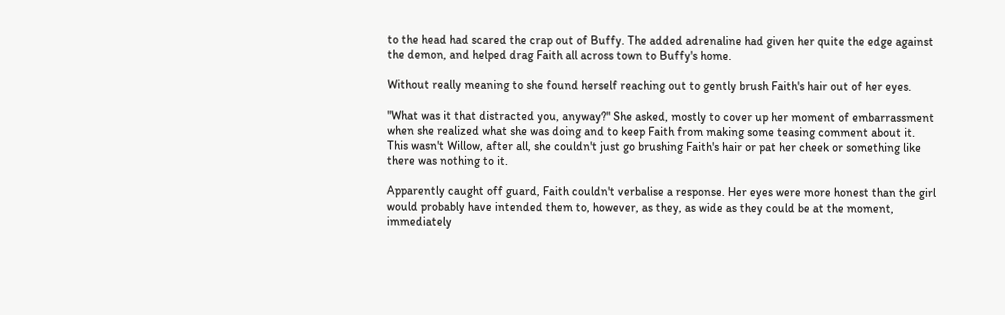to the head had scared the crap out of Buffy. The added adrenaline had given her quite the edge against the demon, and helped drag Faith all across town to Buffy's home.

Without really meaning to she found herself reaching out to gently brush Faith's hair out of her eyes.

"What was it that distracted you, anyway?" She asked, mostly to cover up her moment of embarrassment when she realized what she was doing and to keep Faith from making some teasing comment about it. This wasn't Willow, after all, she couldn't just go brushing Faith's hair or pat her cheek or something like there was nothing to it.

Apparently caught off guard, Faith couldn't verbalise a response. Her eyes were more honest than the girl would probably have intended them to, however, as they, as wide as they could be at the moment, immediately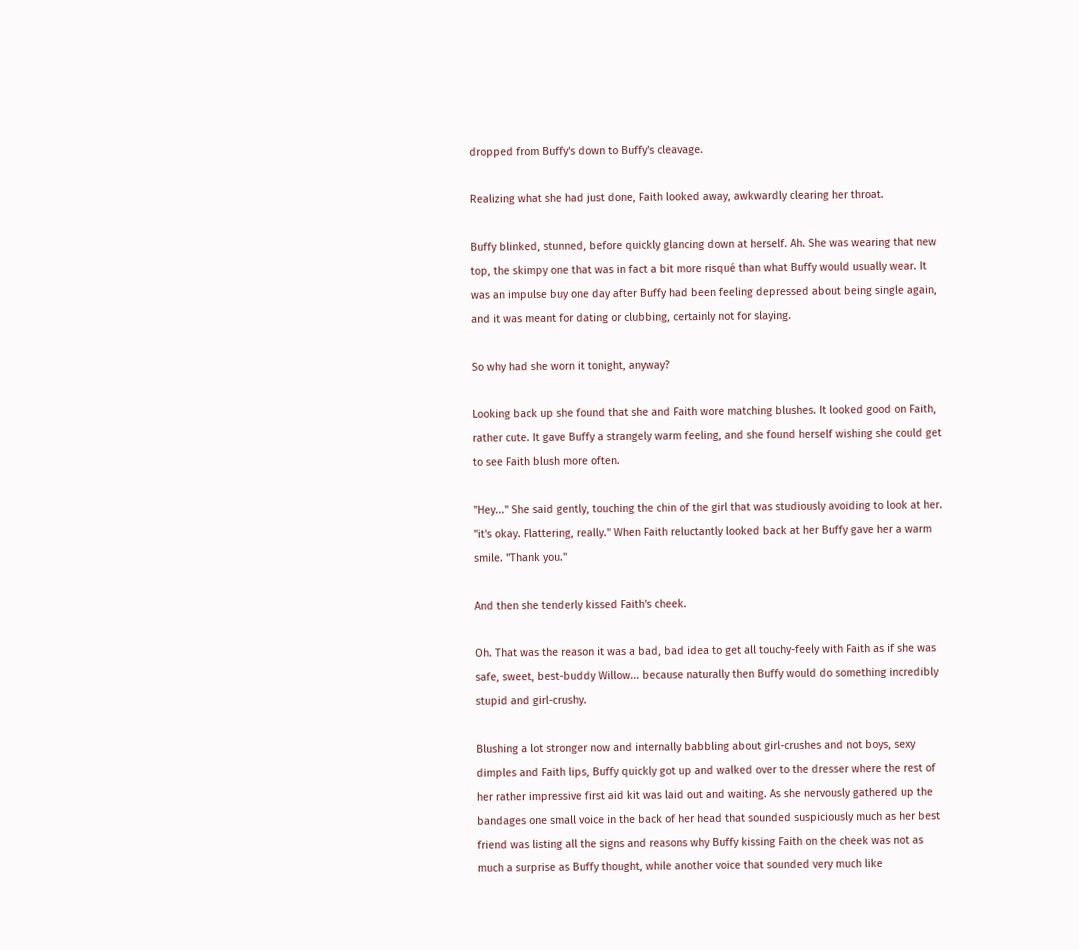dropped from Buffy's down to Buffy's cleavage.

Realizing what she had just done, Faith looked away, awkwardly clearing her throat.

Buffy blinked, stunned, before quickly glancing down at herself. Ah. She was wearing that new top, the skimpy one that was in fact a bit more risqué than what Buffy would usually wear. It was an impulse buy one day after Buffy had been feeling depressed about being single again, and it was meant for dating or clubbing, certainly not for slaying.

So why had she worn it tonight, anyway?

Looking back up she found that she and Faith wore matching blushes. It looked good on Faith, rather cute. It gave Buffy a strangely warm feeling, and she found herself wishing she could get to see Faith blush more often.

"Hey..." She said gently, touching the chin of the girl that was studiously avoiding to look at her. "it's okay. Flattering, really." When Faith reluctantly looked back at her Buffy gave her a warm smile. "Thank you."

And then she tenderly kissed Faith's cheek.

Oh. That was the reason it was a bad, bad idea to get all touchy-feely with Faith as if she was safe, sweet, best-buddy Willow... because naturally then Buffy would do something incredibly stupid and girl-crushy.

Blushing a lot stronger now and internally babbling about girl-crushes and not boys, sexy dimples and Faith lips, Buffy quickly got up and walked over to the dresser where the rest of her rather impressive first aid kit was laid out and waiting. As she nervously gathered up the bandages one small voice in the back of her head that sounded suspiciously much as her best friend was listing all the signs and reasons why Buffy kissing Faith on the cheek was not as much a surprise as Buffy thought, while another voice that sounded very much like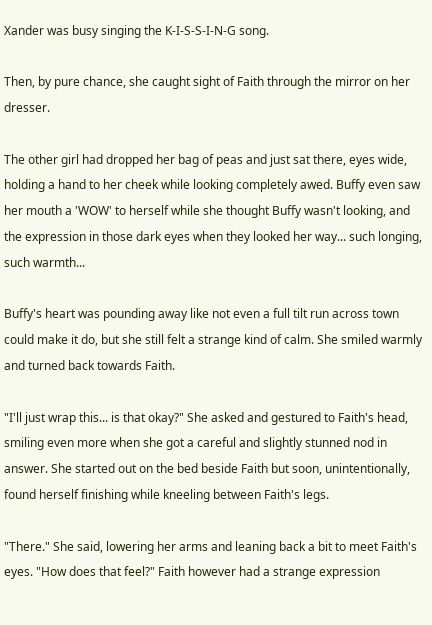Xander was busy singing the K-I-S-S-I-N-G song.

Then, by pure chance, she caught sight of Faith through the mirror on her dresser.

The other girl had dropped her bag of peas and just sat there, eyes wide, holding a hand to her cheek while looking completely awed. Buffy even saw her mouth a 'WOW' to herself while she thought Buffy wasn't looking, and the expression in those dark eyes when they looked her way... such longing, such warmth...

Buffy's heart was pounding away like not even a full tilt run across town could make it do, but she still felt a strange kind of calm. She smiled warmly and turned back towards Faith.

"I'll just wrap this... is that okay?" She asked and gestured to Faith's head, smiling even more when she got a careful and slightly stunned nod in answer. She started out on the bed beside Faith but soon, unintentionally, found herself finishing while kneeling between Faith's legs.

"There." She said, lowering her arms and leaning back a bit to meet Faith's eyes. "How does that feel?" Faith however had a strange expression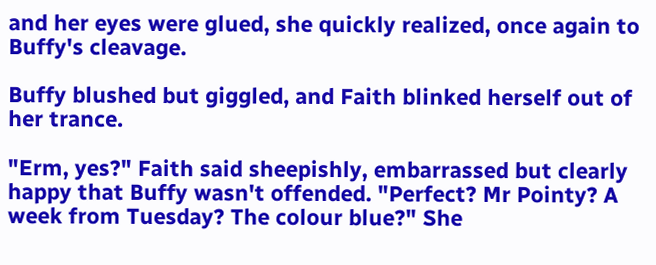and her eyes were glued, she quickly realized, once again to Buffy's cleavage.

Buffy blushed but giggled, and Faith blinked herself out of her trance.

"Erm, yes?" Faith said sheepishly, embarrassed but clearly happy that Buffy wasn't offended. "Perfect? Mr Pointy? A week from Tuesday? The colour blue?" She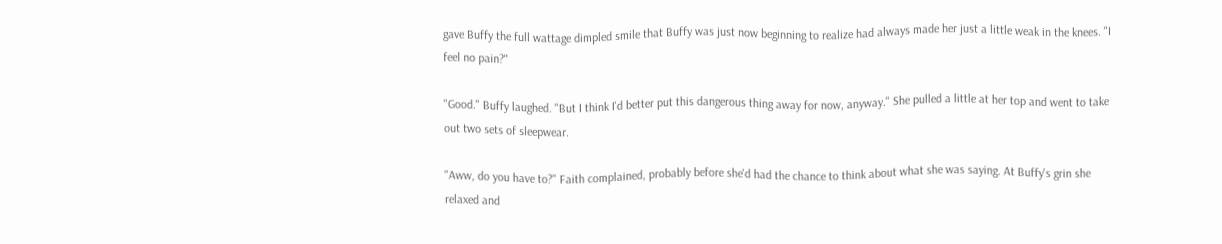gave Buffy the full wattage dimpled smile that Buffy was just now beginning to realize had always made her just a little weak in the knees. "I feel no pain?"

"Good." Buffy laughed. "But I think I'd better put this dangerous thing away for now, anyway." She pulled a little at her top and went to take out two sets of sleepwear.

"Aww, do you have to?" Faith complained, probably before she'd had the chance to think about what she was saying. At Buffy's grin she relaxed and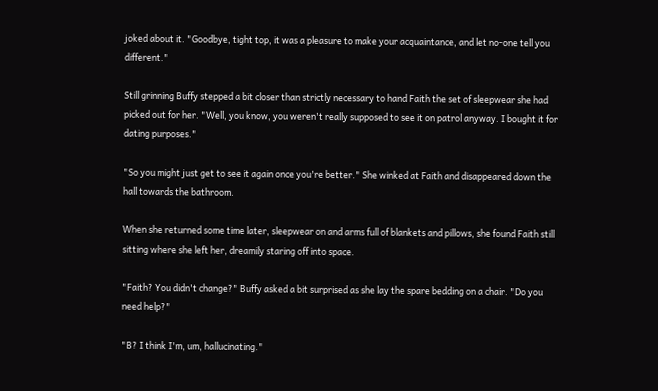joked about it. "Goodbye, tight top, it was a pleasure to make your acquaintance, and let no-one tell you different."

Still grinning Buffy stepped a bit closer than strictly necessary to hand Faith the set of sleepwear she had picked out for her. "Well, you know, you weren't really supposed to see it on patrol anyway. I bought it for dating purposes."

"So you might just get to see it again once you're better." She winked at Faith and disappeared down the hall towards the bathroom.

When she returned some time later, sleepwear on and arms full of blankets and pillows, she found Faith still sitting where she left her, dreamily staring off into space.

"Faith? You didn't change?" Buffy asked a bit surprised as she lay the spare bedding on a chair. "Do you need help?"

"B? I think I'm, um, hallucinating."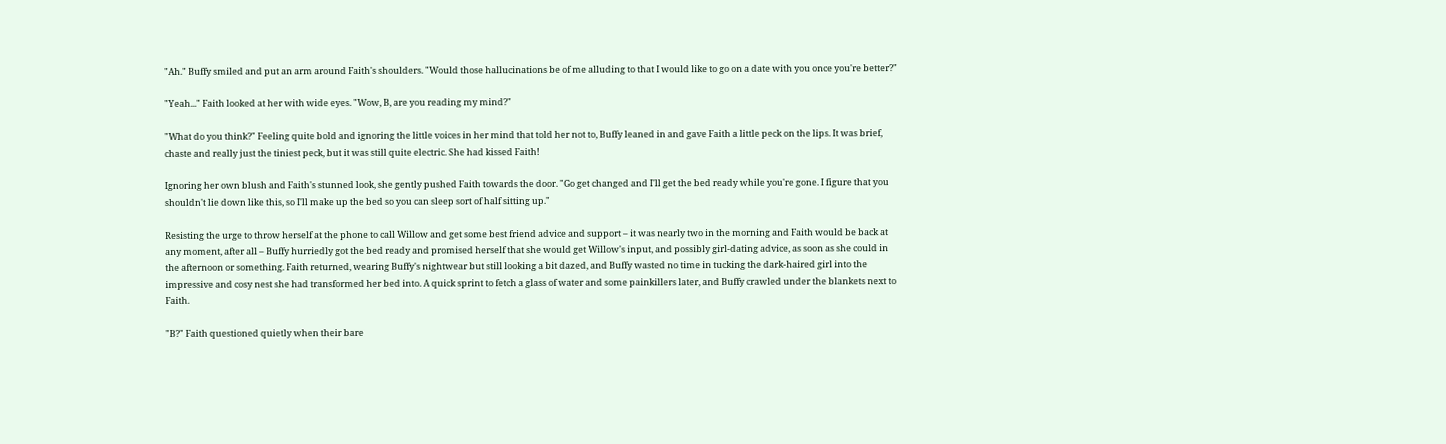"Ah." Buffy smiled and put an arm around Faith's shoulders. "Would those hallucinations be of me alluding to that I would like to go on a date with you once you're better?"

"Yeah..." Faith looked at her with wide eyes. "Wow, B, are you reading my mind?"

"What do you think?" Feeling quite bold and ignoring the little voices in her mind that told her not to, Buffy leaned in and gave Faith a little peck on the lips. It was brief, chaste and really just the tiniest peck, but it was still quite electric. She had kissed Faith!

Ignoring her own blush and Faith's stunned look, she gently pushed Faith towards the door. "Go get changed and I'll get the bed ready while you're gone. I figure that you shouldn't lie down like this, so I'll make up the bed so you can sleep sort of half sitting up."

Resisting the urge to throw herself at the phone to call Willow and get some best friend advice and support – it was nearly two in the morning and Faith would be back at any moment, after all – Buffy hurriedly got the bed ready and promised herself that she would get Willow's input, and possibly girl-dating advice, as soon as she could in the afternoon or something. Faith returned, wearing Buffy's nightwear but still looking a bit dazed, and Buffy wasted no time in tucking the dark-haired girl into the impressive and cosy nest she had transformed her bed into. A quick sprint to fetch a glass of water and some painkillers later, and Buffy crawled under the blankets next to Faith.

"B?" Faith questioned quietly when their bare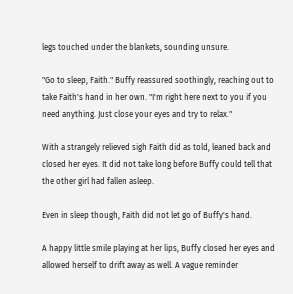legs touched under the blankets, sounding unsure.

"Go to sleep, Faith." Buffy reassured soothingly, reaching out to take Faith's hand in her own. "I'm right here next to you if you need anything. Just close your eyes and try to relax."

With a strangely relieved sigh Faith did as told, leaned back and closed her eyes. It did not take long before Buffy could tell that the other girl had fallen asleep.

Even in sleep though, Faith did not let go of Buffy's hand.

A happy little smile playing at her lips, Buffy closed her eyes and allowed herself to drift away as well. A vague reminder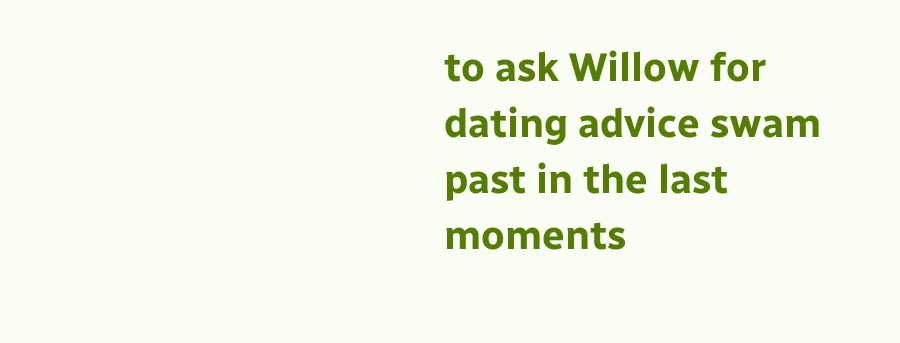to ask Willow for dating advice swam past in the last moments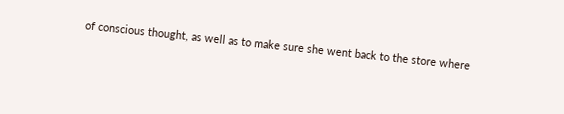of conscious thought, as well as to make sure she went back to the store where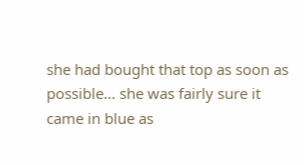she had bought that top as soon as possible... she was fairly sure it came in blue as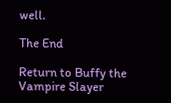well.

The End

Return to Buffy the Vampire Slayer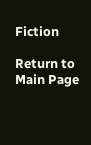Fiction

Return to Main Page